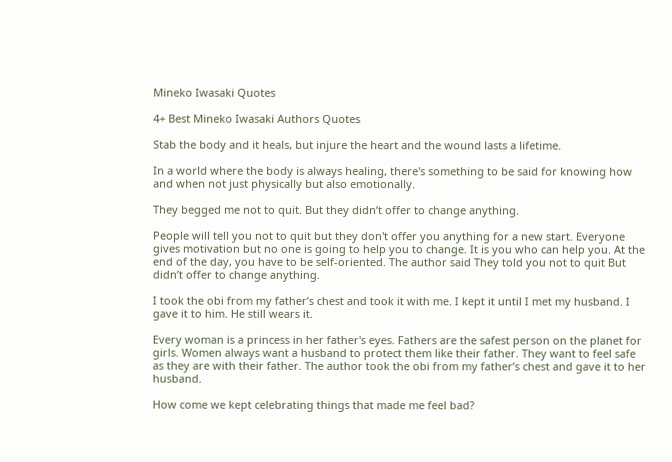Mineko Iwasaki Quotes

4+ Best Mineko Iwasaki Authors Quotes

Stab the body and it heals, but injure the heart and the wound lasts a lifetime.

In a world where the body is always healing, there's something to be said for knowing how and when not just physically but also emotionally.

They begged me not to quit. But they didn’t offer to change anything.

People will tell you not to quit but they don't offer you anything for a new start. Everyone gives motivation but no one is going to help you to change. It is you who can help you. At the end of the day, you have to be self-oriented. The author said They told you not to quit But didn’t offer to change anything.

I took the obi from my father’s chest and took it with me. I kept it until I met my husband. I gave it to him. He still wears it.

Every woman is a princess in her father's eyes. Fathers are the safest person on the planet for girls. Women always want a husband to protect them like their father. They want to feel safe as they are with their father. The author took the obi from my father’s chest and gave it to her husband.

How come we kept celebrating things that made me feel bad?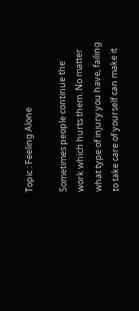Topic : Feeling Alone

Sometimes people continue the work which hurts them. No matter what type of injury you have, failing to take care of yourself can make it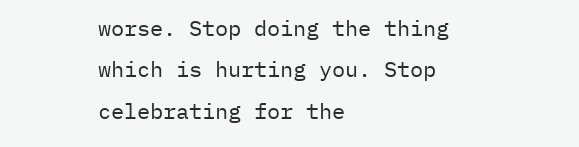worse. Stop doing the thing which is hurting you. Stop celebrating for the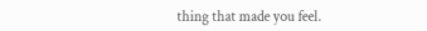thing that made you feel.